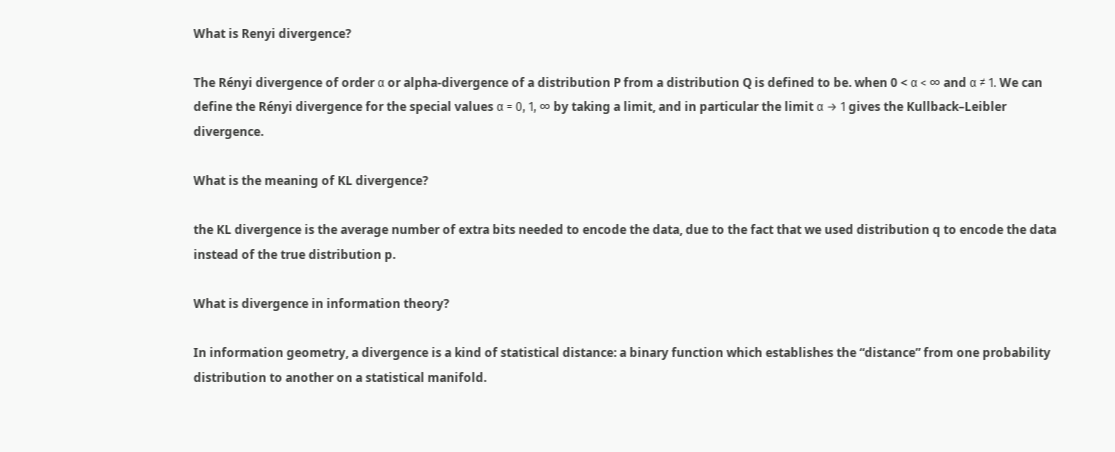What is Renyi divergence?

The Rényi divergence of order α or alpha-divergence of a distribution P from a distribution Q is defined to be. when 0 < α < ∞ and α ≠ 1. We can define the Rényi divergence for the special values α = 0, 1, ∞ by taking a limit, and in particular the limit α → 1 gives the Kullback–Leibler divergence.

What is the meaning of KL divergence?

the KL divergence is the average number of extra bits needed to encode the data, due to the fact that we used distribution q to encode the data instead of the true distribution p.

What is divergence in information theory?

In information geometry, a divergence is a kind of statistical distance: a binary function which establishes the “distance” from one probability distribution to another on a statistical manifold.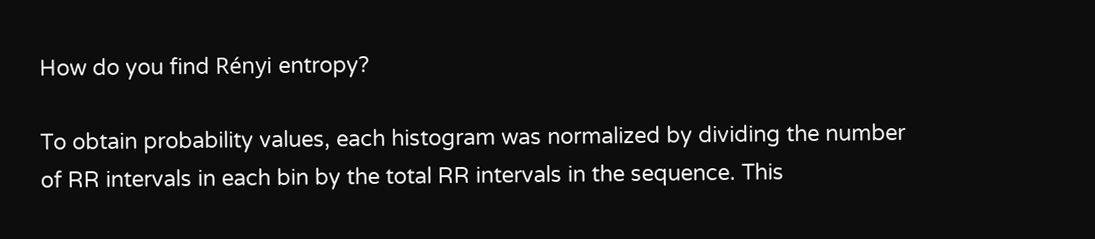How do you find Rényi entropy?

To obtain probability values, each histogram was normalized by dividing the number of RR intervals in each bin by the total RR intervals in the sequence. This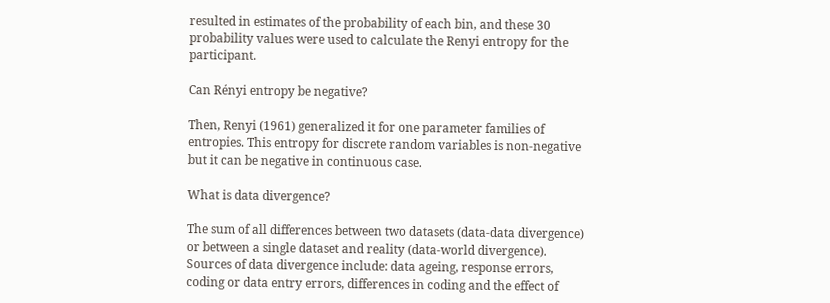resulted in estimates of the probability of each bin, and these 30 probability values were used to calculate the Renyi entropy for the participant.

Can Rényi entropy be negative?

Then, Renyi (1961) generalized it for one parameter families of entropies. This entropy for discrete random variables is non-negative but it can be negative in continuous case.

What is data divergence?

The sum of all differences between two datasets (data-data divergence) or between a single dataset and reality (data-world divergence). Sources of data divergence include: data ageing, response errors, coding or data entry errors, differences in coding and the effect of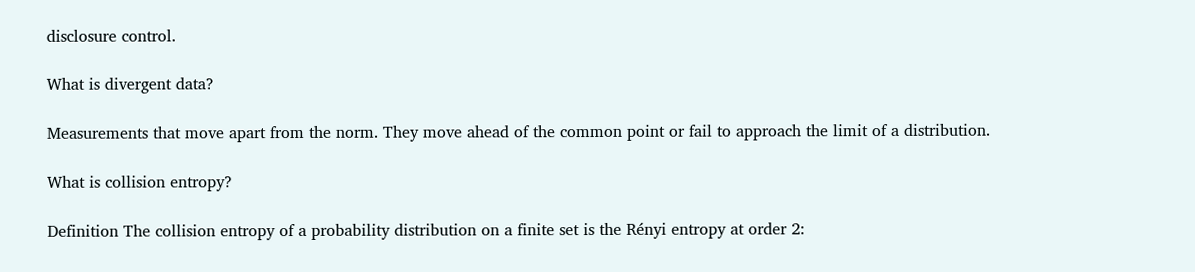disclosure control.

What is divergent data?

Measurements that move apart from the norm. They move ahead of the common point or fail to approach the limit of a distribution.

What is collision entropy?

Definition The collision entropy of a probability distribution on a finite set is the Rényi entropy at order 2: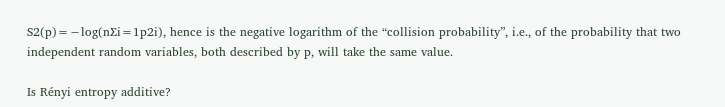S2(p)=−log(n∑i=1p2i), hence is the negative logarithm of the “collision probability”, i.e., of the probability that two independent random variables, both described by p, will take the same value.

Is Rényi entropy additive?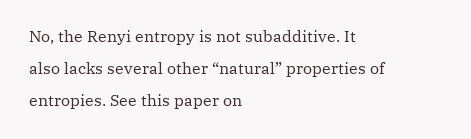No, the Renyi entropy is not subadditive. It also lacks several other “natural” properties of entropies. See this paper on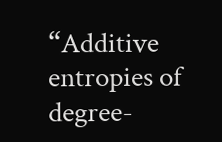“Additive entropies of degree-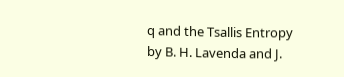q and the Tsallis Entropy by B. H. Lavenda and J.